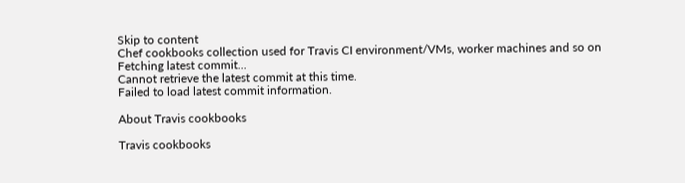Skip to content
Chef cookbooks collection used for Travis CI environment/VMs, worker machines and so on
Fetching latest commit...
Cannot retrieve the latest commit at this time.
Failed to load latest commit information.

About Travis cookbooks

Travis cookbooks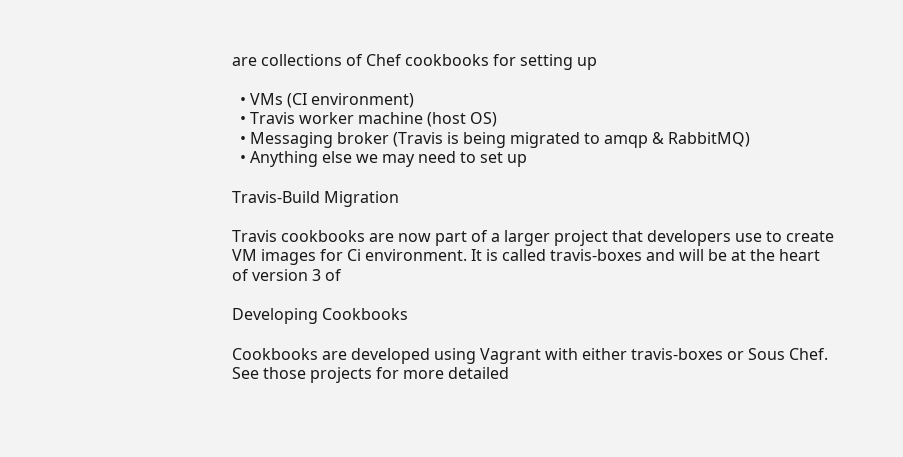are collections of Chef cookbooks for setting up

  • VMs (CI environment)
  • Travis worker machine (host OS)
  • Messaging broker (Travis is being migrated to amqp & RabbitMQ)
  • Anything else we may need to set up

Travis-Build Migration

Travis cookbooks are now part of a larger project that developers use to create VM images for Ci environment. It is called travis-boxes and will be at the heart of version 3 of

Developing Cookbooks

Cookbooks are developed using Vagrant with either travis-boxes or Sous Chef. See those projects for more detailed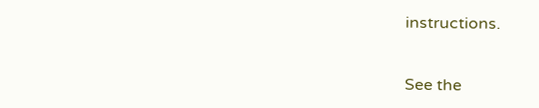instructions.


See the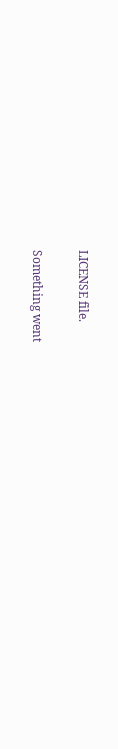LICENSE file.

Something went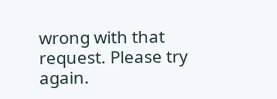wrong with that request. Please try again.